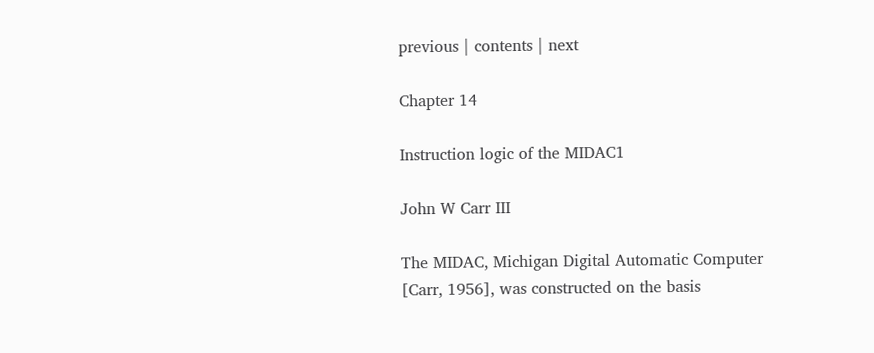previous | contents | next

Chapter 14

Instruction logic of the MIDAC1

John W Carr III

The MIDAC, Michigan Digital Automatic Computer [Carr, 1956], was constructed on the basis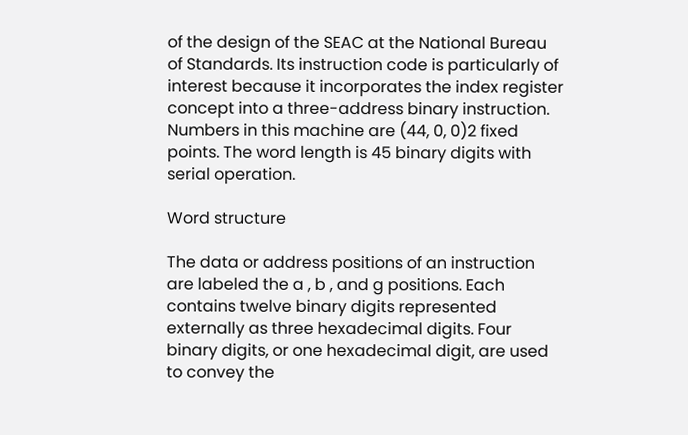of the design of the SEAC at the National Bureau of Standards. Its instruction code is particularly of interest because it incorporates the index register concept into a three-address binary instruction. Numbers in this machine are (44, 0, 0)2 fixed points. The word length is 45 binary digits with serial operation.

Word structure

The data or address positions of an instruction are labeled the a , b , and g positions. Each contains twelve binary digits represented externally as three hexadecimal digits. Four binary digits, or one hexadecimal digit, are used to convey the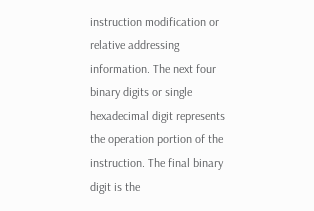instruction modification or relative addressing information. The next four binary digits or single hexadecimal digit represents the operation portion of the instruction. The final binary digit is the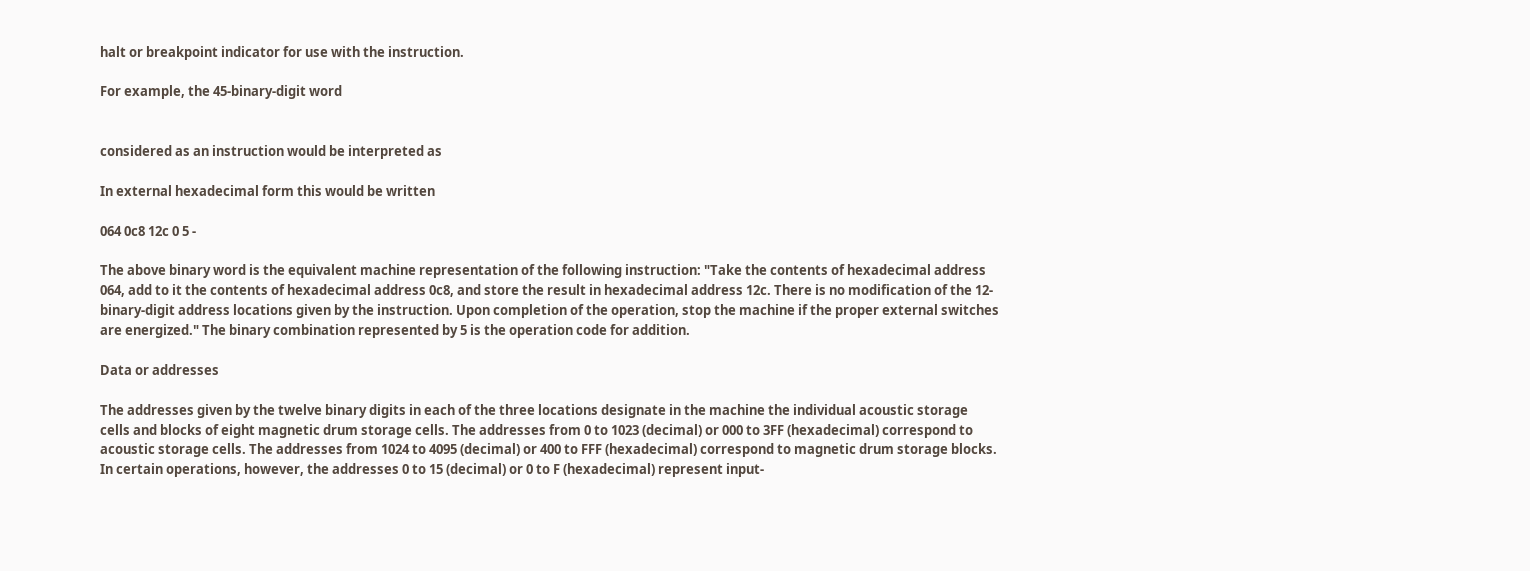halt or breakpoint indicator for use with the instruction.

For example, the 45-binary-digit word


considered as an instruction would be interpreted as

In external hexadecimal form this would be written

064 0c8 12c 0 5 -

The above binary word is the equivalent machine representation of the following instruction: "Take the contents of hexadecimal address 064, add to it the contents of hexadecimal address 0c8, and store the result in hexadecimal address 12c. There is no modification of the 12-binary-digit address locations given by the instruction. Upon completion of the operation, stop the machine if the proper external switches are energized." The binary combination represented by 5 is the operation code for addition.

Data or addresses

The addresses given by the twelve binary digits in each of the three locations designate in the machine the individual acoustic storage cells and blocks of eight magnetic drum storage cells. The addresses from 0 to 1023 (decimal) or 000 to 3FF (hexadecimal) correspond to acoustic storage cells. The addresses from 1024 to 4095 (decimal) or 400 to FFF (hexadecimal) correspond to magnetic drum storage blocks. In certain operations, however, the addresses 0 to 15 (decimal) or 0 to F (hexadecimal) represent input-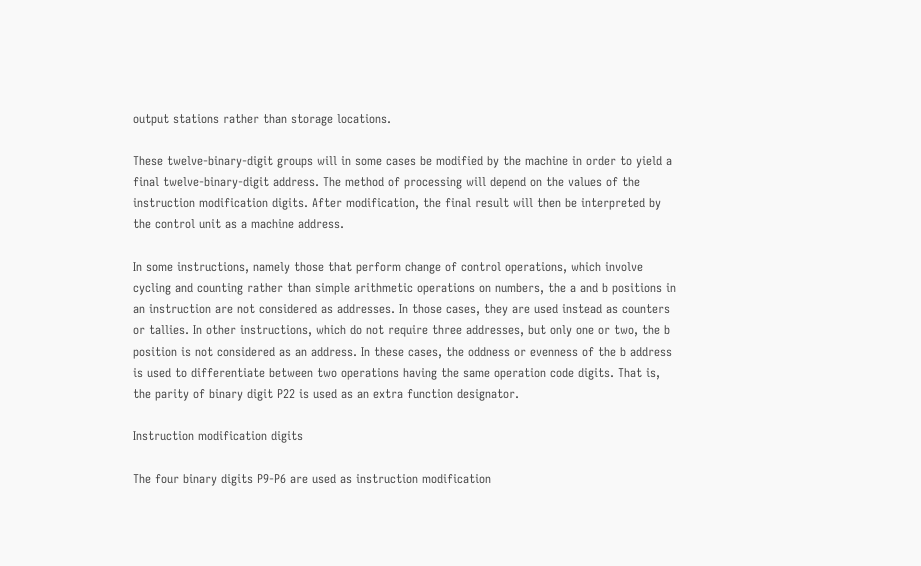output stations rather than storage locations.

These twelve-binary-digit groups will in some cases be modified by the machine in order to yield a final twelve-binary-digit address. The method of processing will depend on the values of the instruction modification digits. After modification, the final result will then be interpreted by the control unit as a machine address.

In some instructions, namely those that perform change of control operations, which involve cycling and counting rather than simple arithmetic operations on numbers, the a and b positions in an instruction are not considered as addresses. In those cases, they are used instead as counters or tallies. In other instructions, which do not require three addresses, but only one or two, the b position is not considered as an address. In these cases, the oddness or evenness of the b address is used to differentiate between two operations having the same operation code digits. That is, the parity of binary digit P22 is used as an extra function designator.

Instruction modification digits

The four binary digits P9-P6 are used as instruction modification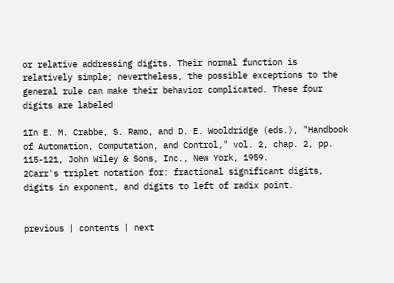or relative addressing digits. Their normal function is relatively simple; nevertheless, the possible exceptions to the general rule can make their behavior complicated. These four digits are labeled

1In E. M. Crabbe, S. Ramo, and D. E. Wooldridge (eds.), "Handbook of Automation, Computation, and Control," vol. 2, chap. 2, pp. 115-121, John Wiley & Sons, Inc., New York, 1959.
2Carr's triplet notation for: fractional significant digits, digits in exponent, and digits to left of radix point.


previous | contents | next